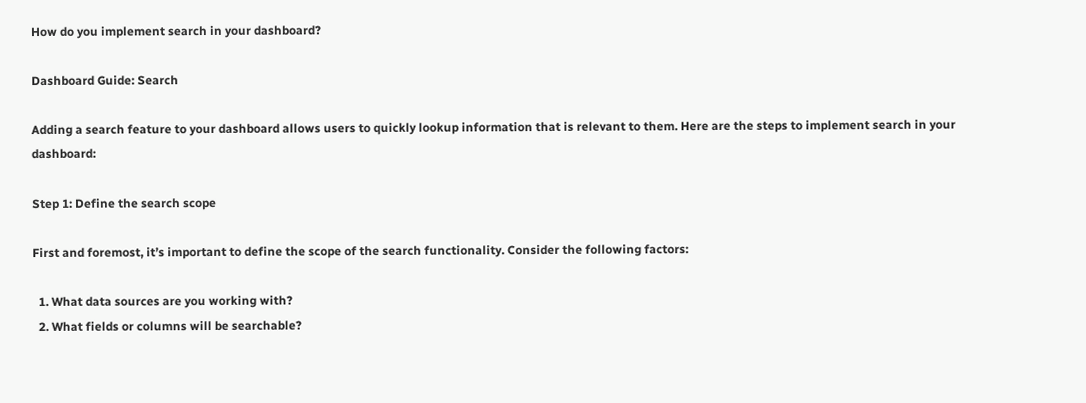How do you implement search in your dashboard?

Dashboard Guide: Search

Adding a search feature to your dashboard allows users to quickly lookup information that is relevant to them. Here are the steps to implement search in your dashboard:

Step 1: Define the search scope

First and foremost, it’s important to define the scope of the search functionality. Consider the following factors:

  1. What data sources are you working with?
  2. What fields or columns will be searchable?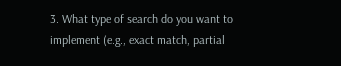3. What type of search do you want to implement (e.g., exact match, partial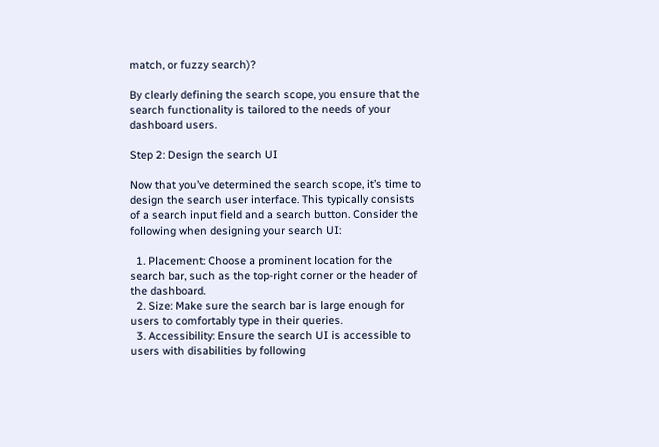match, or fuzzy search)?

By clearly defining the search scope, you ensure that the search functionality is tailored to the needs of your dashboard users.

Step 2: Design the search UI

Now that you’ve determined the search scope, it’s time to design the search user interface. This typically consists of a search input field and a search button. Consider the following when designing your search UI:

  1. Placement: Choose a prominent location for the search bar, such as the top-right corner or the header of the dashboard.
  2. Size: Make sure the search bar is large enough for users to comfortably type in their queries.
  3. Accessibility: Ensure the search UI is accessible to users with disabilities by following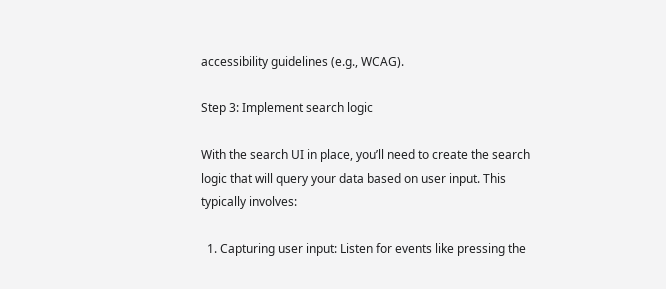accessibility guidelines (e.g., WCAG).

Step 3: Implement search logic

With the search UI in place, you’ll need to create the search logic that will query your data based on user input. This typically involves:

  1. Capturing user input: Listen for events like pressing the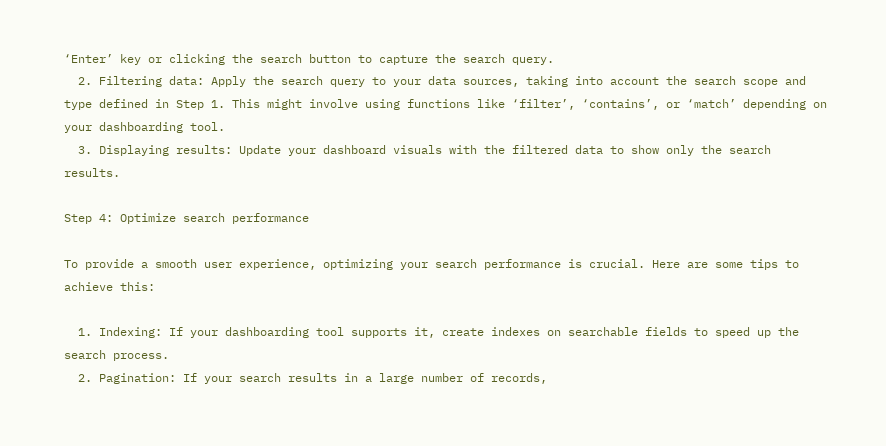‘Enter’ key or clicking the search button to capture the search query.
  2. Filtering data: Apply the search query to your data sources, taking into account the search scope and type defined in Step 1. This might involve using functions like ‘filter’, ‘contains’, or ‘match’ depending on your dashboarding tool.
  3. Displaying results: Update your dashboard visuals with the filtered data to show only the search results.

Step 4: Optimize search performance

To provide a smooth user experience, optimizing your search performance is crucial. Here are some tips to achieve this:

  1. Indexing: If your dashboarding tool supports it, create indexes on searchable fields to speed up the search process.
  2. Pagination: If your search results in a large number of records,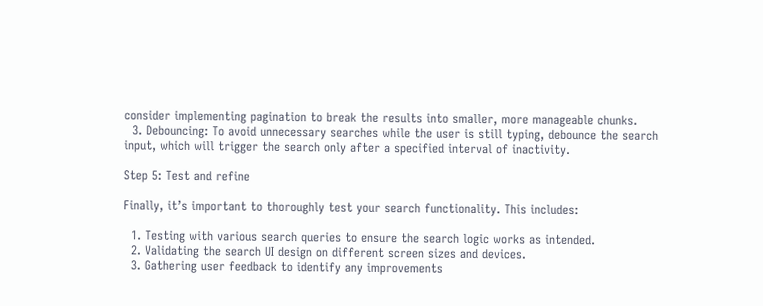consider implementing pagination to break the results into smaller, more manageable chunks.
  3. Debouncing: To avoid unnecessary searches while the user is still typing, debounce the search input, which will trigger the search only after a specified interval of inactivity.

Step 5: Test and refine

Finally, it’s important to thoroughly test your search functionality. This includes:

  1. Testing with various search queries to ensure the search logic works as intended.
  2. Validating the search UI design on different screen sizes and devices.
  3. Gathering user feedback to identify any improvements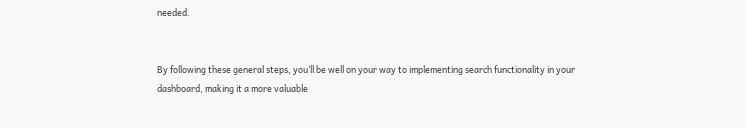needed.


By following these general steps, you’ll be well on your way to implementing search functionality in your dashboard, making it a more valuable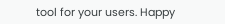tool for your users. Happy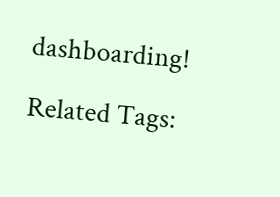dashboarding!

Related Tags: